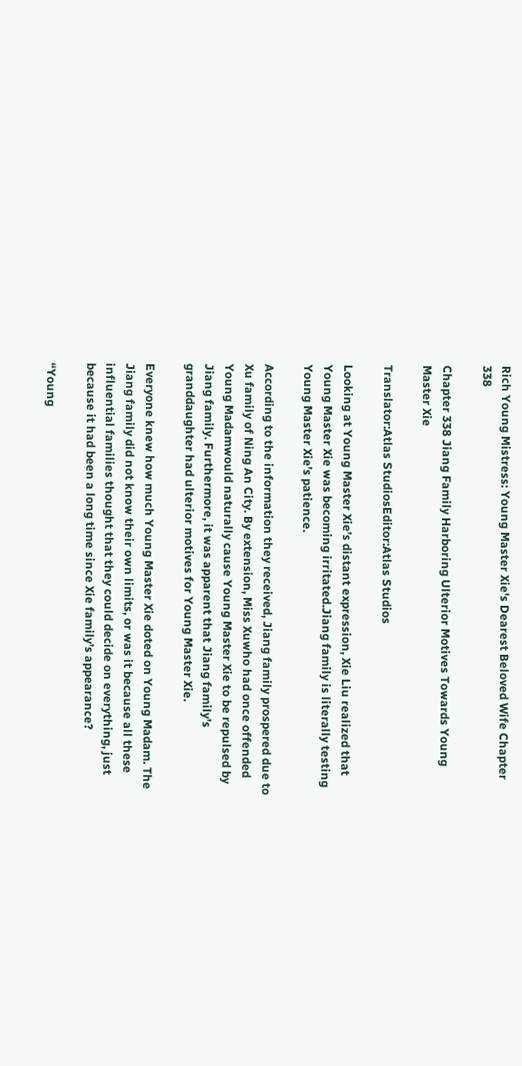Rich Young Mistress: Young Master Xie's Dearest Beloved Wife Chapter 338

Chapter 338 Jiang Family Harboring Ulterior Motives Towards Young Master Xie

Translator:Atlas StudiosEditor:Atlas Studios

Looking at Young Master Xie’s distant expression, Xie Liu realized that Young Master Xie was becoming irritated.Jiang family is literally testing Young Master Xie’s patience.

According to the information they received, Jiang family prospered due to Xu family of Ning An City. By extension, Miss Xuwho had once offended Young Madamwould naturally cause Young Master Xie to be repulsed by Jiang family. Furthermore, it was apparent that Jiang family’s granddaughter had ulterior motives for Young Master Xie.

Everyone knew how much Young Master Xie doted on Young Madam. The Jiang family did not know their own limits, or was it because all these influential families thought that they could decide on everything, just because it had been a long time since Xie family’s appearance?

“Young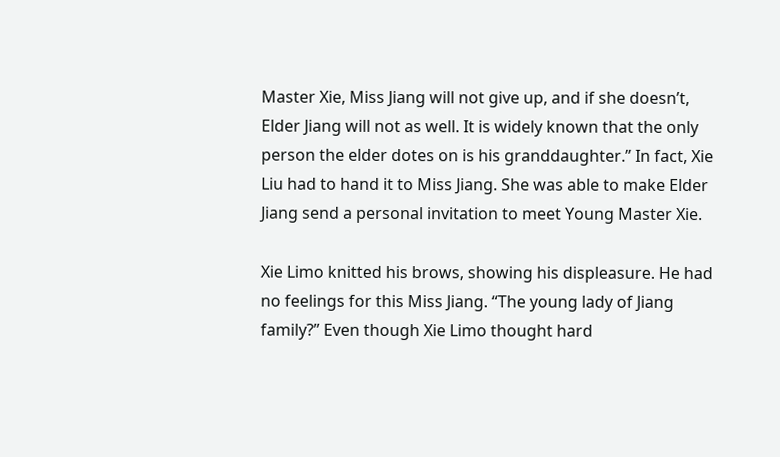Master Xie, Miss Jiang will not give up, and if she doesn’t, Elder Jiang will not as well. It is widely known that the only person the elder dotes on is his granddaughter.” In fact, Xie Liu had to hand it to Miss Jiang. She was able to make Elder Jiang send a personal invitation to meet Young Master Xie.

Xie Limo knitted his brows, showing his displeasure. He had no feelings for this Miss Jiang. “The young lady of Jiang family?” Even though Xie Limo thought hard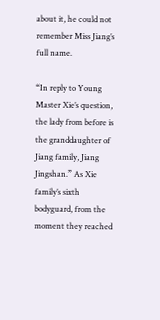about it, he could not remember Miss Jiang’s full name.

“In reply to Young Master Xie’s question, the lady from before is the granddaughter of Jiang family, Jiang Jingshan.” As Xie family’s sixth bodyguard, from the moment they reached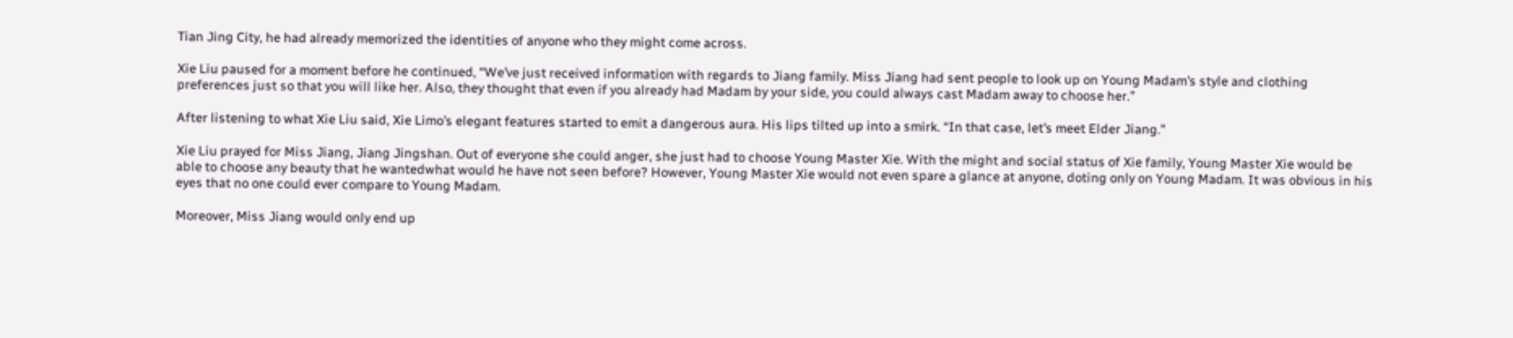Tian Jing City, he had already memorized the identities of anyone who they might come across.

Xie Liu paused for a moment before he continued, “We’ve just received information with regards to Jiang family. Miss Jiang had sent people to look up on Young Madam’s style and clothing preferences just so that you will like her. Also, they thought that even if you already had Madam by your side, you could always cast Madam away to choose her.”

After listening to what Xie Liu said, Xie Limo’s elegant features started to emit a dangerous aura. His lips tilted up into a smirk. “In that case, let’s meet Elder Jiang.”

Xie Liu prayed for Miss Jiang, Jiang Jingshan. Out of everyone she could anger, she just had to choose Young Master Xie. With the might and social status of Xie family, Young Master Xie would be able to choose any beauty that he wantedwhat would he have not seen before? However, Young Master Xie would not even spare a glance at anyone, doting only on Young Madam. It was obvious in his eyes that no one could ever compare to Young Madam.

Moreover, Miss Jiang would only end up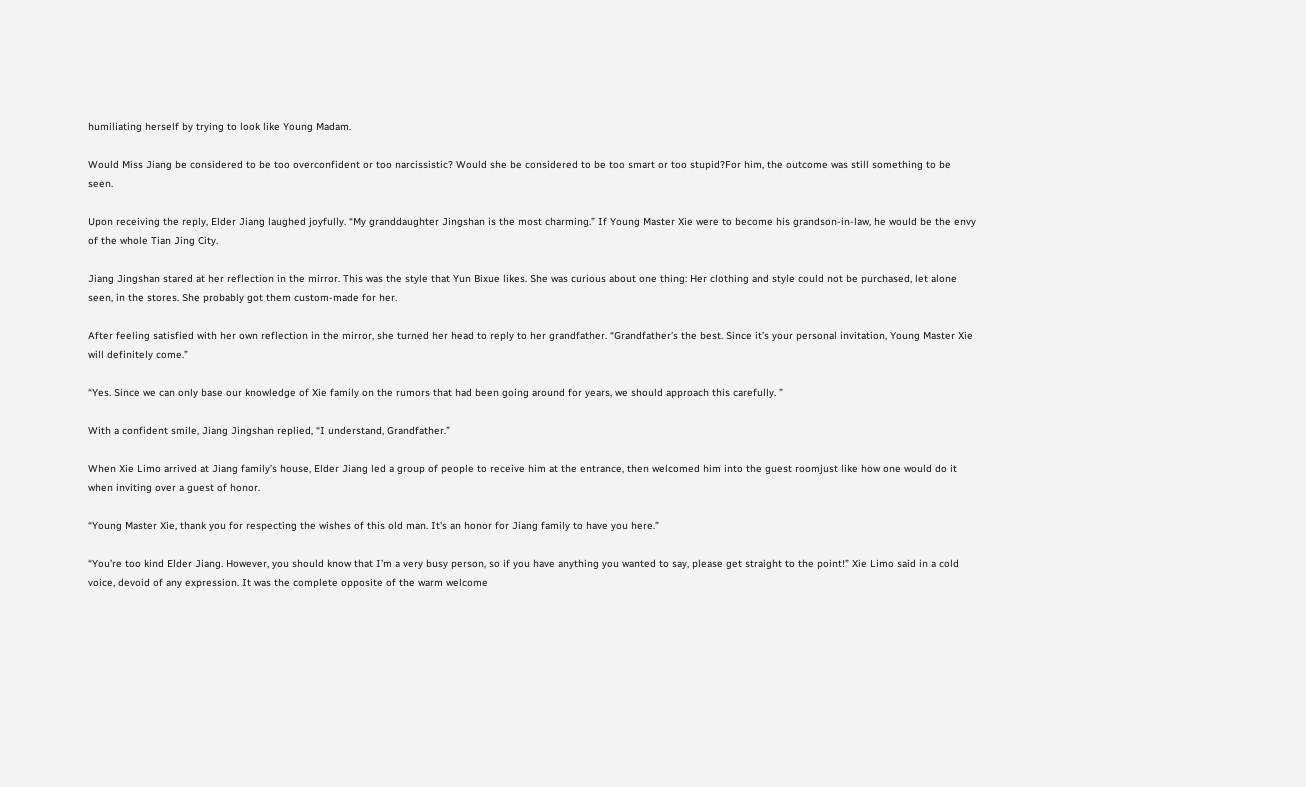humiliating herself by trying to look like Young Madam.

Would Miss Jiang be considered to be too overconfident or too narcissistic? Would she be considered to be too smart or too stupid?For him, the outcome was still something to be seen.

Upon receiving the reply, Elder Jiang laughed joyfully. “My granddaughter Jingshan is the most charming.” If Young Master Xie were to become his grandson-in-law, he would be the envy of the whole Tian Jing City.

Jiang Jingshan stared at her reflection in the mirror. This was the style that Yun Bixue likes. She was curious about one thing: Her clothing and style could not be purchased, let alone seen, in the stores. She probably got them custom-made for her.

After feeling satisfied with her own reflection in the mirror, she turned her head to reply to her grandfather. “Grandfather’s the best. Since it’s your personal invitation, Young Master Xie will definitely come.”

“Yes. Since we can only base our knowledge of Xie family on the rumors that had been going around for years, we should approach this carefully. ”

With a confident smile, Jiang Jingshan replied, “I understand, Grandfather.”

When Xie Limo arrived at Jiang family’s house, Elder Jiang led a group of people to receive him at the entrance, then welcomed him into the guest roomjust like how one would do it when inviting over a guest of honor.

“Young Master Xie, thank you for respecting the wishes of this old man. It’s an honor for Jiang family to have you here.”

“You’re too kind Elder Jiang. However, you should know that I’m a very busy person, so if you have anything you wanted to say, please get straight to the point!” Xie Limo said in a cold voice, devoid of any expression. It was the complete opposite of the warm welcome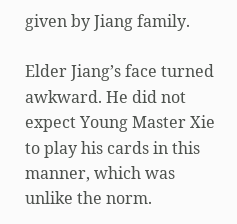given by Jiang family.

Elder Jiang’s face turned awkward. He did not expect Young Master Xie to play his cards in this manner, which was unlike the norm.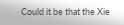Could it be that the Xie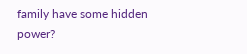family have some hidden power?